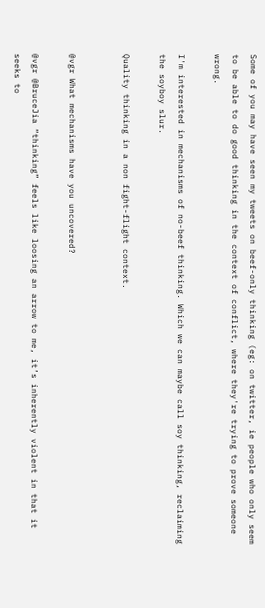Some of you may have seen my tweets on beef-only thinking (eg: on twitter, ie people who only seem to be able to do good thinking in the context of conflict, where they're trying to prove someone wrong.

I'm interested in mechanisms of no-beef thinking. Which we can maybe call soy thinking, reclaiming the soyboy slur.

Quality thinking in a non fight-flight context.


@vgr What mechanisms have you uncovered?

@vgr @BruceJia “thinking” feels like loosing an arrow to me, it’s inherently violent in that it seeks to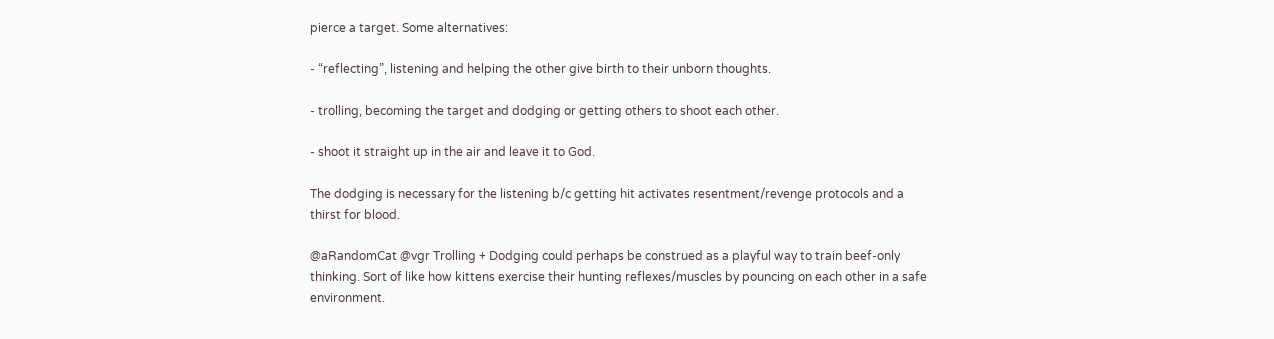pierce a target. Some alternatives:

- “reflecting”, listening and helping the other give birth to their unborn thoughts.

- trolling, becoming the target and dodging or getting others to shoot each other.

- shoot it straight up in the air and leave it to God.

The dodging is necessary for the listening b/c getting hit activates resentment/revenge protocols and a thirst for blood.

@aRandomCat @vgr Trolling + Dodging could perhaps be construed as a playful way to train beef-only thinking. Sort of like how kittens exercise their hunting reflexes/muscles by pouncing on each other in a safe environment.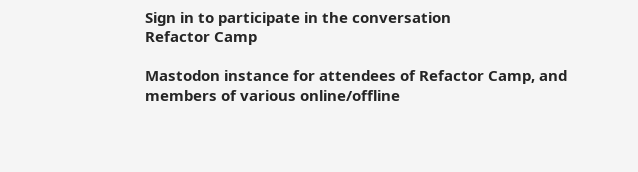Sign in to participate in the conversation
Refactor Camp

Mastodon instance for attendees of Refactor Camp, and members of various online/offline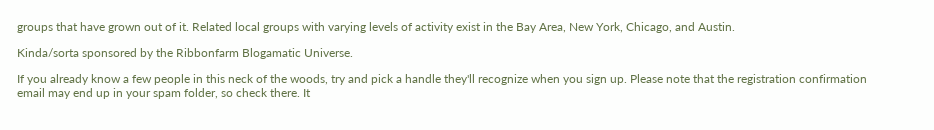groups that have grown out of it. Related local groups with varying levels of activity exist in the Bay Area, New York, Chicago, and Austin.

Kinda/sorta sponsored by the Ribbonfarm Blogamatic Universe.

If you already know a few people in this neck of the woods, try and pick a handle they'll recognize when you sign up. Please note that the registration confirmation email may end up in your spam folder, so check there. It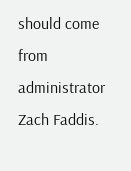should come from administrator Zach Faddis.